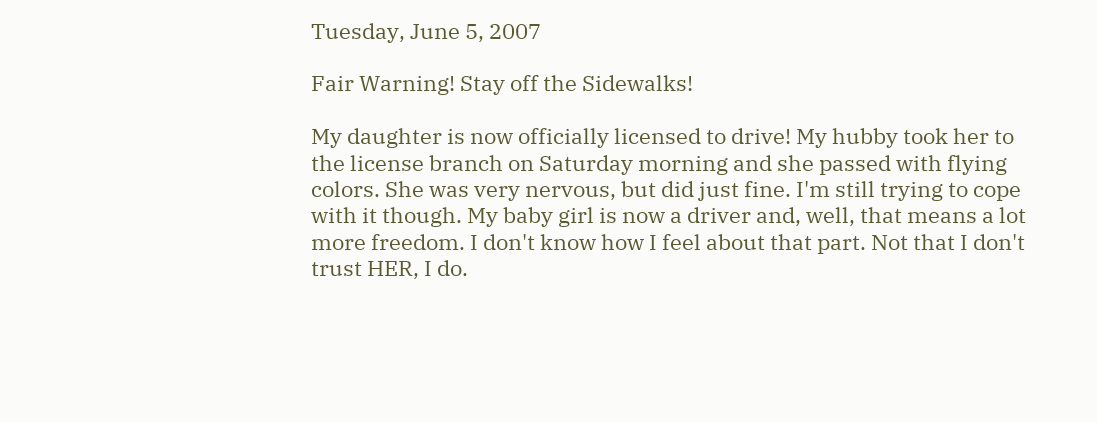Tuesday, June 5, 2007

Fair Warning! Stay off the Sidewalks!

My daughter is now officially licensed to drive! My hubby took her to the license branch on Saturday morning and she passed with flying colors. She was very nervous, but did just fine. I'm still trying to cope with it though. My baby girl is now a driver and, well, that means a lot more freedom. I don't know how I feel about that part. Not that I don't trust HER, I do.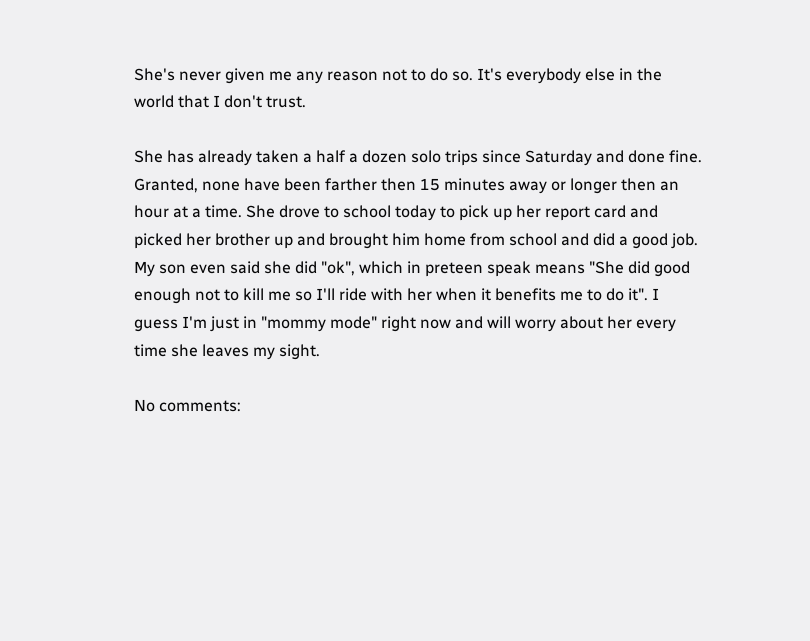She's never given me any reason not to do so. It's everybody else in the world that I don't trust.

She has already taken a half a dozen solo trips since Saturday and done fine. Granted, none have been farther then 15 minutes away or longer then an hour at a time. She drove to school today to pick up her report card and picked her brother up and brought him home from school and did a good job. My son even said she did "ok", which in preteen speak means "She did good enough not to kill me so I'll ride with her when it benefits me to do it". I guess I'm just in "mommy mode" right now and will worry about her every time she leaves my sight.

No comments: